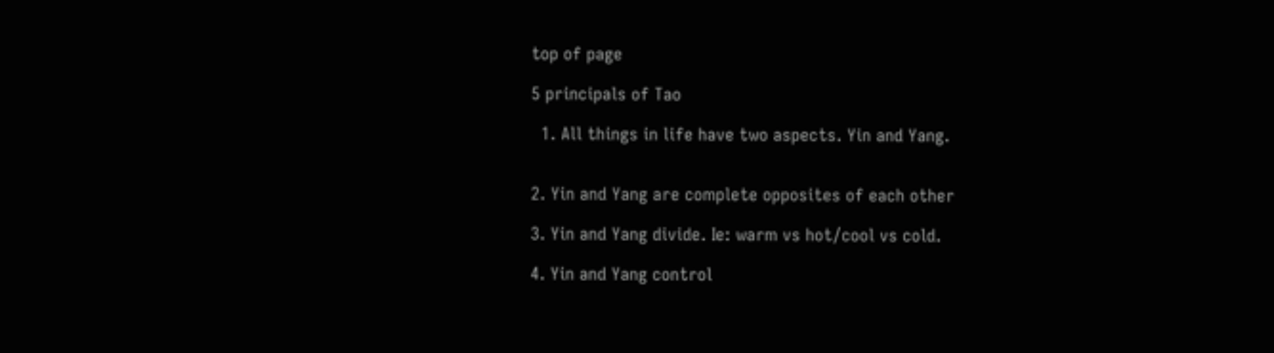top of page

5 principals of Tao

  1. All things in life have two aspects. Yin and Yang.


2. Yin and Yang are complete opposites of each other

3. Yin and Yang divide. Ie: warm vs hot/cool vs cold.

4. Yin and Yang control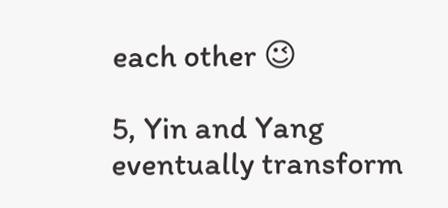each other 😉

5, Yin and Yang eventually transform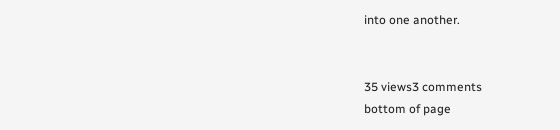into one another.


35 views3 comments
bottom of page